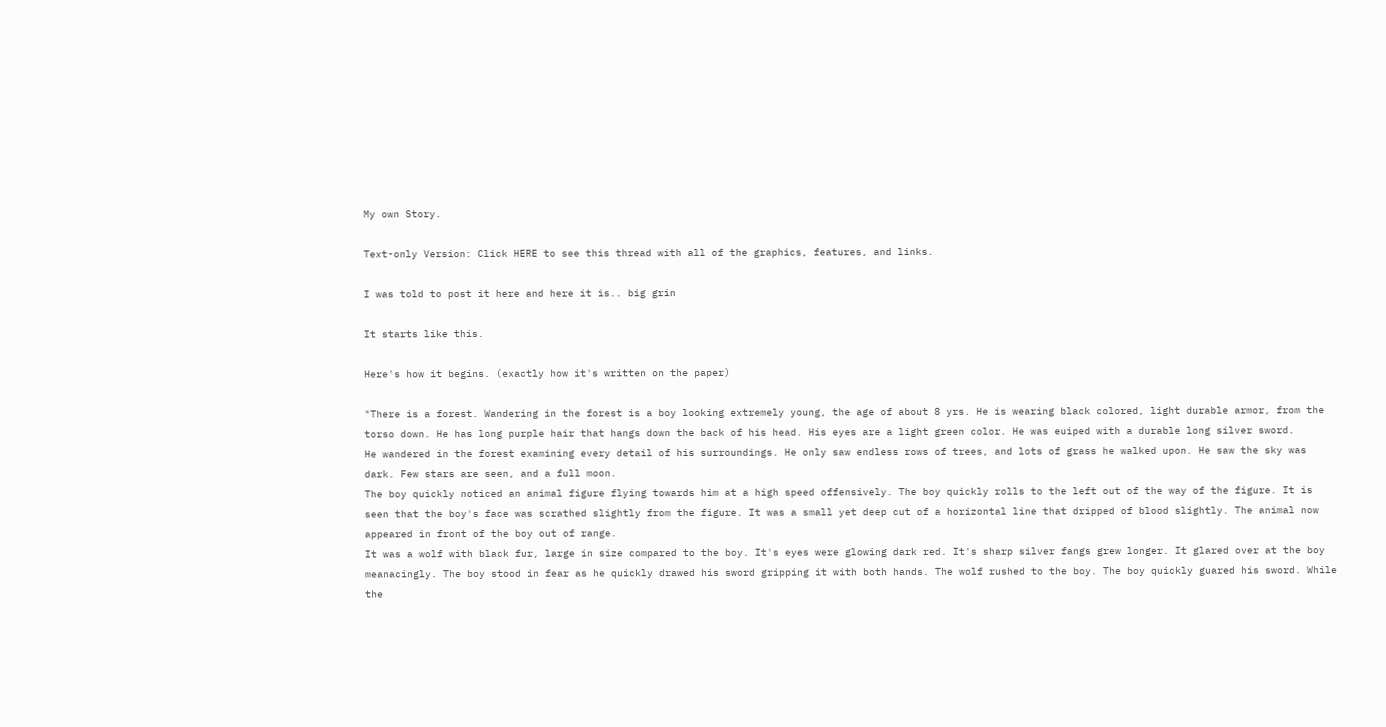My own Story.

Text-only Version: Click HERE to see this thread with all of the graphics, features, and links.

I was told to post it here and here it is.. big grin

It starts like this.

Here's how it begins. (exactly how it's written on the paper)

"There is a forest. Wandering in the forest is a boy looking extremely young, the age of about 8 yrs. He is wearing black colored, light durable armor, from the torso down. He has long purple hair that hangs down the back of his head. His eyes are a light green color. He was euiped with a durable long silver sword.
He wandered in the forest examining every detail of his surroundings. He only saw endless rows of trees, and lots of grass he walked upon. He saw the sky was dark. Few stars are seen, and a full moon.
The boy quickly noticed an animal figure flying towards him at a high speed offensively. The boy quickly rolls to the left out of the way of the figure. It is seen that the boy's face was scrathed slightly from the figure. It was a small yet deep cut of a horizontal line that dripped of blood slightly. The animal now appeared in front of the boy out of range.
It was a wolf with black fur, large in size compared to the boy. It's eyes were glowing dark red. It's sharp silver fangs grew longer. It glared over at the boy meanacingly. The boy stood in fear as he quickly drawed his sword gripping it with both hands. The wolf rushed to the boy. The boy quickly guared his sword. While the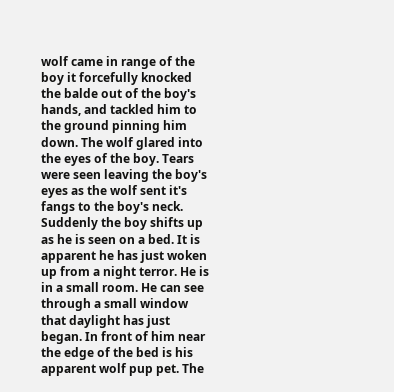wolf came in range of the boy it forcefully knocked the balde out of the boy's hands, and tackled him to the ground pinning him down. The wolf glared into the eyes of the boy. Tears were seen leaving the boy's eyes as the wolf sent it's fangs to the boy's neck.
Suddenly the boy shifts up as he is seen on a bed. It is apparent he has just woken up from a night terror. He is in a small room. He can see through a small window that daylight has just began. In front of him near the edge of the bed is his apparent wolf pup pet. The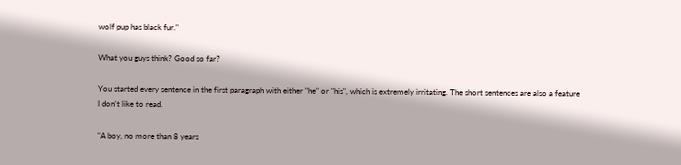wolf pup has black fur."

What you guys think? Good so far?

You started every sentence in the first paragraph with either "he" or "his", which is extremely irritating. The short sentences are also a feature I don't like to read.

"A boy, no more than 8 years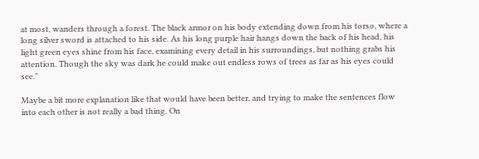at most, wanders through a forest. The black armor on his body extending down from his torso, where a long silver sword is attached to his side. As his long purple hair hangs down the back of his head, his light green eyes shine from his face, examining every detail in his surroundings, but nothing grabs his attention. Though the sky was dark he could make out endless rows of trees as far as his eyes could see."

Maybe a bit more explanation like that would have been better, and trying to make the sentences flow into each other is not really a bad thing. On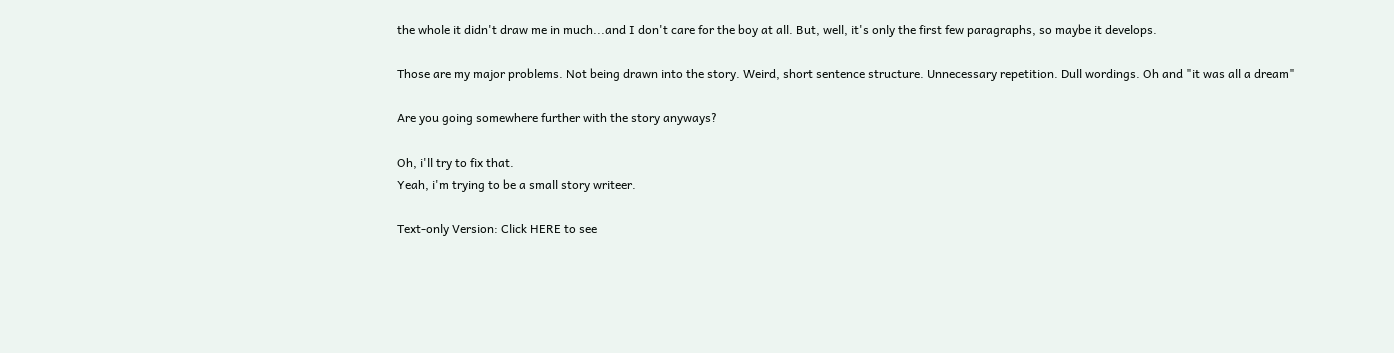the whole it didn't draw me in much...and I don't care for the boy at all. But, well, it's only the first few paragraphs, so maybe it develops.

Those are my major problems. Not being drawn into the story. Weird, short sentence structure. Unnecessary repetition. Dull wordings. Oh and "it was all a dream"

Are you going somewhere further with the story anyways?

Oh, i'll try to fix that.
Yeah, i'm trying to be a small story writeer.

Text-only Version: Click HERE to see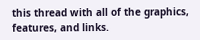this thread with all of the graphics, features, and links.